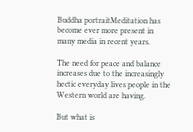Buddha portraitMeditation has become ever more present in many media in recent years.

The need for peace and balance increases due to the increasingly hectic everyday lives people in the Western world are having.

But what is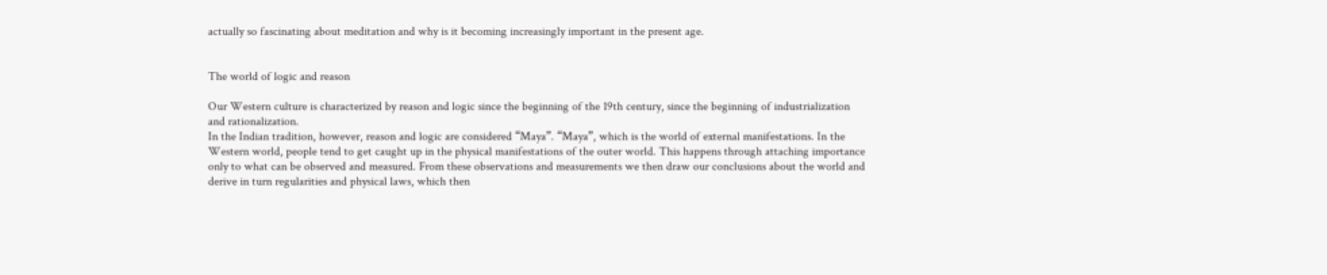actually so fascinating about meditation and why is it becoming increasingly important in the present age.


The world of logic and reason

Our Western culture is characterized by reason and logic since the beginning of the 19th century, since the beginning of industrialization and rationalization.
In the Indian tradition, however, reason and logic are considered “Maya”. “Maya”, which is the world of external manifestations. In the Western world, people tend to get caught up in the physical manifestations of the outer world. This happens through attaching importance only to what can be observed and measured. From these observations and measurements we then draw our conclusions about the world and derive in turn regularities and physical laws, which then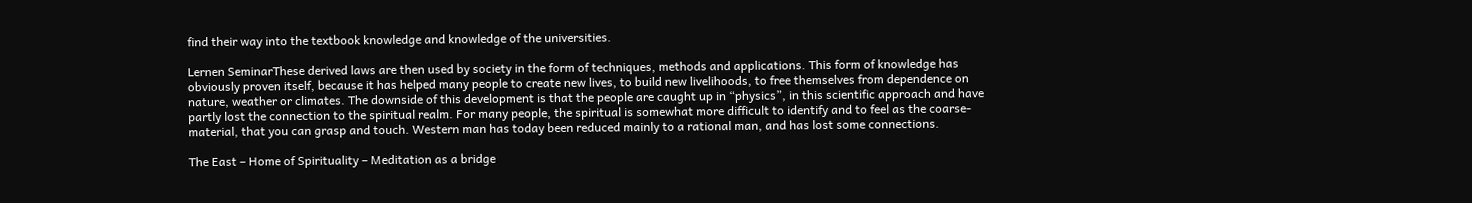find their way into the textbook knowledge and knowledge of the universities.

Lernen SeminarThese derived laws are then used by society in the form of techniques, methods and applications. This form of knowledge has obviously proven itself, because it has helped many people to create new lives, to build new livelihoods, to free themselves from dependence on nature, weather or climates. The downside of this development is that the people are caught up in “physics”, in this scientific approach and have partly lost the connection to the spiritual realm. For many people, the spiritual is somewhat more difficult to identify and to feel as the coarse-material, that you can grasp and touch. Western man has today been reduced mainly to a rational man, and has lost some connections.

The East – Home of Spirituality – Meditation as a bridge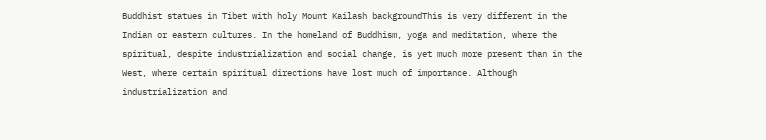Buddhist statues in Tibet with holy Mount Kailash backgroundThis is very different in the Indian or eastern cultures. In the homeland of Buddhism, yoga and meditation, where the spiritual, despite industrialization and social change, is yet much more present than in the West, where certain spiritual directions have lost much of importance. Although industrialization and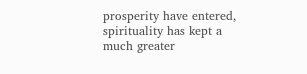prosperity have entered, spirituality has kept a much greater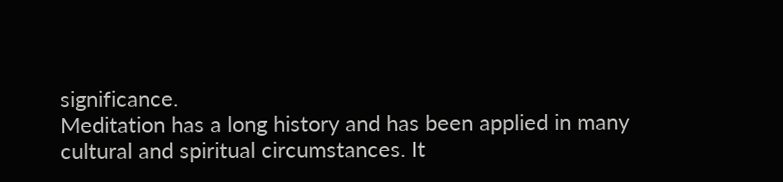significance.
Meditation has a long history and has been applied in many cultural and spiritual circumstances. It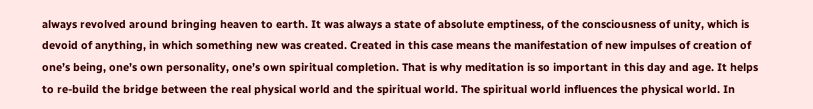always revolved around bringing heaven to earth. It was always a state of absolute emptiness, of the consciousness of unity, which is devoid of anything, in which something new was created. Created in this case means the manifestation of new impulses of creation of one’s being, one’s own personality, one’s own spiritual completion. That is why meditation is so important in this day and age. It helps to re-build the bridge between the real physical world and the spiritual world. The spiritual world influences the physical world. In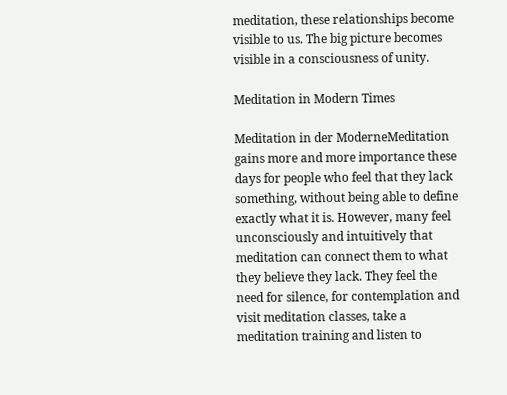meditation, these relationships become visible to us. The big picture becomes visible in a consciousness of unity.

Meditation in Modern Times

Meditation in der ModerneMeditation gains more and more importance these days for people who feel that they lack something, without being able to define exactly what it is. However, many feel unconsciously and intuitively that meditation can connect them to what they believe they lack. They feel the need for silence, for contemplation and visit meditation classes, take a meditation training and listen to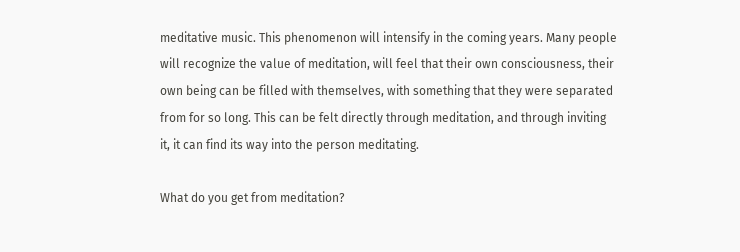meditative music. This phenomenon will intensify in the coming years. Many people will recognize the value of meditation, will feel that their own consciousness, their own being can be filled with themselves, with something that they were separated from for so long. This can be felt directly through meditation, and through inviting it, it can find its way into the person meditating.

What do you get from meditation?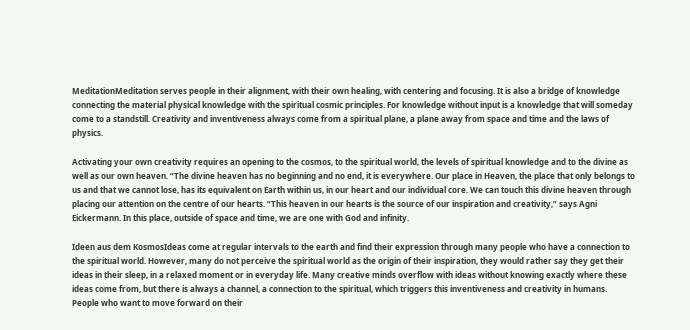MeditationMeditation serves people in their alignment, with their own healing, with centering and focusing. It is also a bridge of knowledge connecting the material physical knowledge with the spiritual cosmic principles. For knowledge without input is a knowledge that will someday come to a standstill. Creativity and inventiveness always come from a spiritual plane, a plane away from space and time and the laws of physics.

Activating your own creativity requires an opening to the cosmos, to the spiritual world, the levels of spiritual knowledge and to the divine as well as our own heaven. “The divine heaven has no beginning and no end, it is everywhere. Our place in Heaven, the place that only belongs to us and that we cannot lose, has its equivalent on Earth within us, in our heart and our individual core. We can touch this divine heaven through placing our attention on the centre of our hearts. “This heaven in our hearts is the source of our inspiration and creativity,” says Agni Eickermann. In this place, outside of space and time, we are one with God and infinity.

Ideen aus dem KosmosIdeas come at regular intervals to the earth and find their expression through many people who have a connection to the spiritual world. However, many do not perceive the spiritual world as the origin of their inspiration, they would rather say they get their ideas in their sleep, in a relaxed moment or in everyday life. Many creative minds overflow with ideas without knowing exactly where these ideas come from, but there is always a channel, a connection to the spiritual, which triggers this inventiveness and creativity in humans. People who want to move forward on their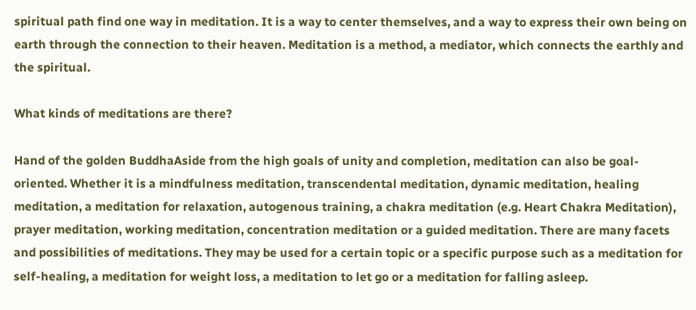spiritual path find one way in meditation. It is a way to center themselves, and a way to express their own being on earth through the connection to their heaven. Meditation is a method, a mediator, which connects the earthly and the spiritual.

What kinds of meditations are there?

Hand of the golden BuddhaAside from the high goals of unity and completion, meditation can also be goal-oriented. Whether it is a mindfulness meditation, transcendental meditation, dynamic meditation, healing meditation, a meditation for relaxation, autogenous training, a chakra meditation (e.g. Heart Chakra Meditation), prayer meditation, working meditation, concentration meditation or a guided meditation. There are many facets and possibilities of meditations. They may be used for a certain topic or a specific purpose such as a meditation for self-healing, a meditation for weight loss, a meditation to let go or a meditation for falling asleep.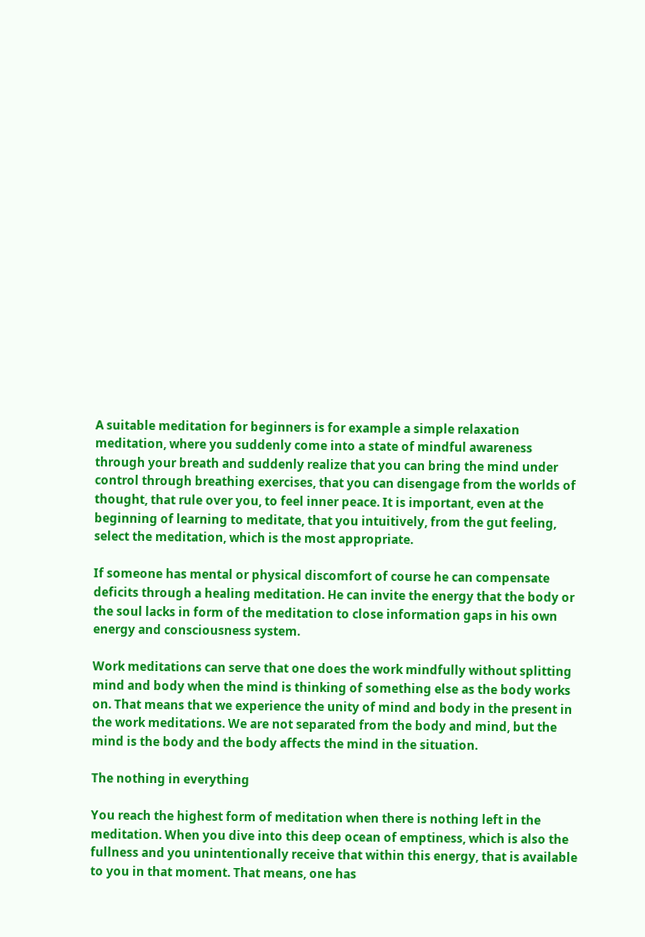A suitable meditation for beginners is for example a simple relaxation meditation, where you suddenly come into a state of mindful awareness through your breath and suddenly realize that you can bring the mind under control through breathing exercises, that you can disengage from the worlds of thought, that rule over you, to feel inner peace. It is important, even at the beginning of learning to meditate, that you intuitively, from the gut feeling, select the meditation, which is the most appropriate.

If someone has mental or physical discomfort of course he can compensate deficits through a healing meditation. He can invite the energy that the body or the soul lacks in form of the meditation to close information gaps in his own energy and consciousness system.

Work meditations can serve that one does the work mindfully without splitting mind and body when the mind is thinking of something else as the body works on. That means that we experience the unity of mind and body in the present in the work meditations. We are not separated from the body and mind, but the mind is the body and the body affects the mind in the situation.

The nothing in everything

You reach the highest form of meditation when there is nothing left in the meditation. When you dive into this deep ocean of emptiness, which is also the fullness and you unintentionally receive that within this energy, that is available to you in that moment. That means, one has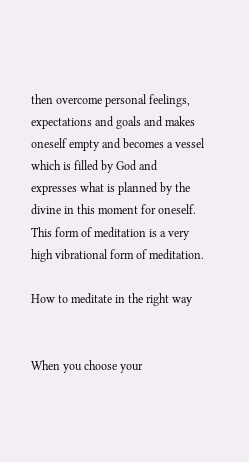then overcome personal feelings, expectations and goals and makes oneself empty and becomes a vessel which is filled by God and expresses what is planned by the divine in this moment for oneself. This form of meditation is a very high vibrational form of meditation.

How to meditate in the right way


When you choose your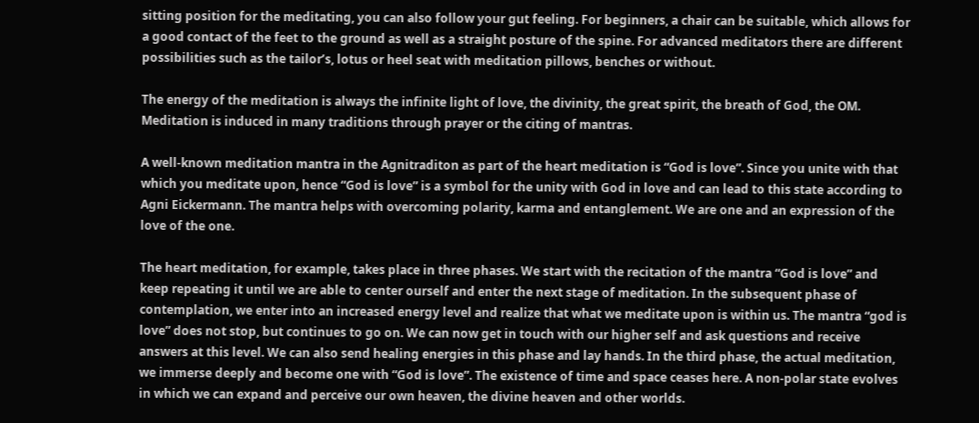sitting position for the meditating, you can also follow your gut feeling. For beginners, a chair can be suitable, which allows for a good contact of the feet to the ground as well as a straight posture of the spine. For advanced meditators there are different possibilities such as the tailor’s, lotus or heel seat with meditation pillows, benches or without.

The energy of the meditation is always the infinite light of love, the divinity, the great spirit, the breath of God, the OM. Meditation is induced in many traditions through prayer or the citing of mantras.

A well-known meditation mantra in the Agnitraditon as part of the heart meditation is “God is love”. Since you unite with that which you meditate upon, hence “God is love” is a symbol for the unity with God in love and can lead to this state according to Agni Eickermann. The mantra helps with overcoming polarity, karma and entanglement. We are one and an expression of the love of the one.

The heart meditation, for example, takes place in three phases. We start with the recitation of the mantra “God is love” and keep repeating it until we are able to center ourself and enter the next stage of meditation. In the subsequent phase of contemplation, we enter into an increased energy level and realize that what we meditate upon is within us. The mantra “god is love” does not stop, but continues to go on. We can now get in touch with our higher self and ask questions and receive answers at this level. We can also send healing energies in this phase and lay hands. In the third phase, the actual meditation, we immerse deeply and become one with “God is love”. The existence of time and space ceases here. A non-polar state evolves in which we can expand and perceive our own heaven, the divine heaven and other worlds.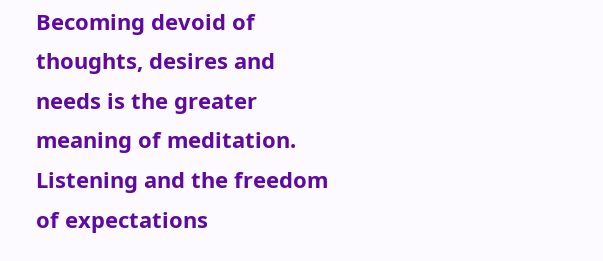Becoming devoid of thoughts, desires and needs is the greater meaning of meditation. Listening and the freedom of expectations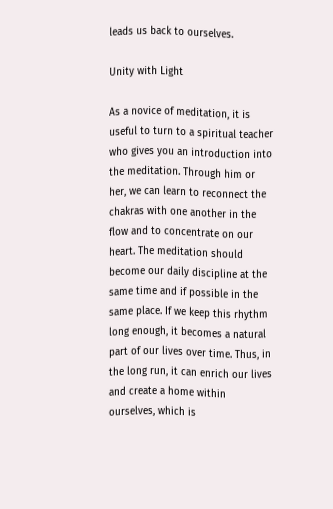leads us back to ourselves.

Unity with Light

As a novice of meditation, it is useful to turn to a spiritual teacher who gives you an introduction into the meditation. Through him or her, we can learn to reconnect the chakras with one another in the flow and to concentrate on our heart. The meditation should become our daily discipline at the same time and if possible in the same place. If we keep this rhythm long enough, it becomes a natural part of our lives over time. Thus, in the long run, it can enrich our lives and create a home within ourselves, which is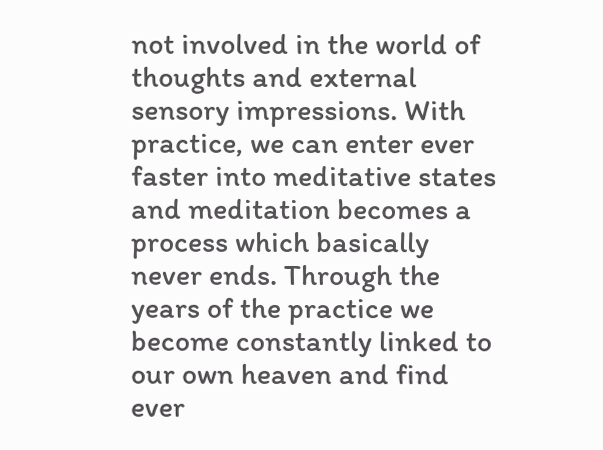not involved in the world of thoughts and external sensory impressions. With practice, we can enter ever faster into meditative states and meditation becomes a process which basically never ends. Through the years of the practice we become constantly linked to our own heaven and find ever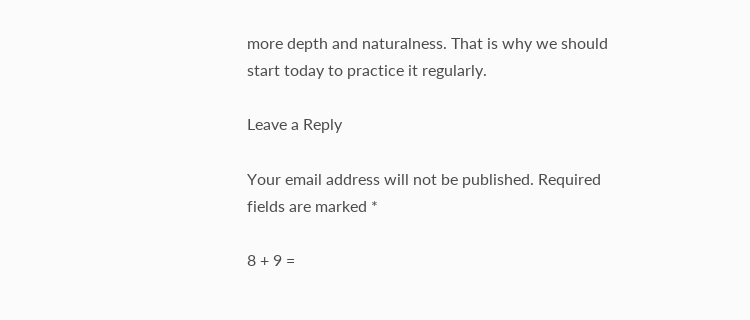more depth and naturalness. That is why we should start today to practice it regularly.

Leave a Reply

Your email address will not be published. Required fields are marked *

8 + 9 =